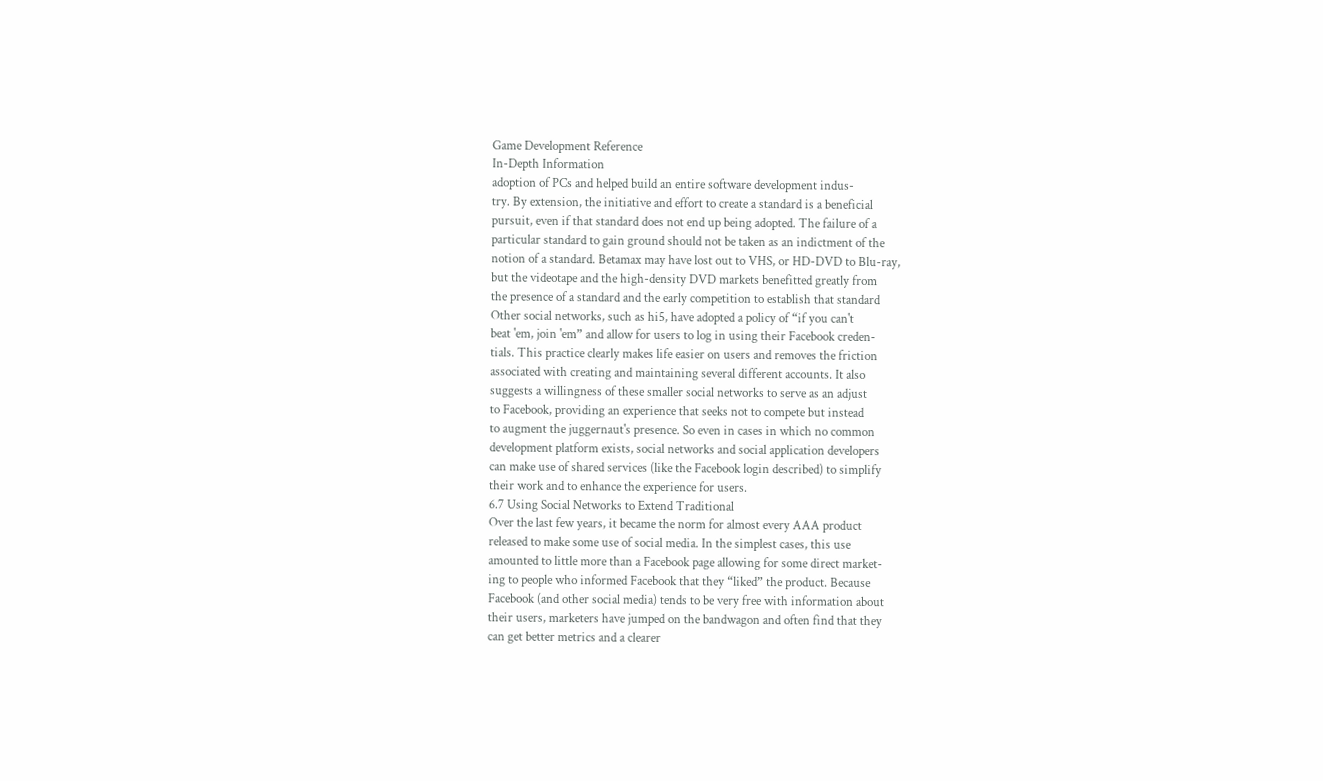Game Development Reference
In-Depth Information
adoption of PCs and helped build an entire software development indus-
try. By extension, the initiative and effort to create a standard is a beneficial
pursuit, even if that standard does not end up being adopted. The failure of a
particular standard to gain ground should not be taken as an indictment of the
notion of a standard. Betamax may have lost out to VHS, or HD-DVD to Blu-ray,
but the videotape and the high-density DVD markets benefitted greatly from
the presence of a standard and the early competition to establish that standard
Other social networks, such as hi5, have adopted a policy of “if you can't
beat 'em, join 'em” and allow for users to log in using their Facebook creden-
tials. This practice clearly makes life easier on users and removes the friction
associated with creating and maintaining several different accounts. It also
suggests a willingness of these smaller social networks to serve as an adjust
to Facebook, providing an experience that seeks not to compete but instead
to augment the juggernaut's presence. So even in cases in which no common
development platform exists, social networks and social application developers
can make use of shared services (like the Facebook login described) to simplify
their work and to enhance the experience for users.
6.7 Using Social Networks to Extend Traditional
Over the last few years, it became the norm for almost every AAA product
released to make some use of social media. In the simplest cases, this use
amounted to little more than a Facebook page allowing for some direct market-
ing to people who informed Facebook that they “liked” the product. Because
Facebook (and other social media) tends to be very free with information about
their users, marketers have jumped on the bandwagon and often find that they
can get better metrics and a clearer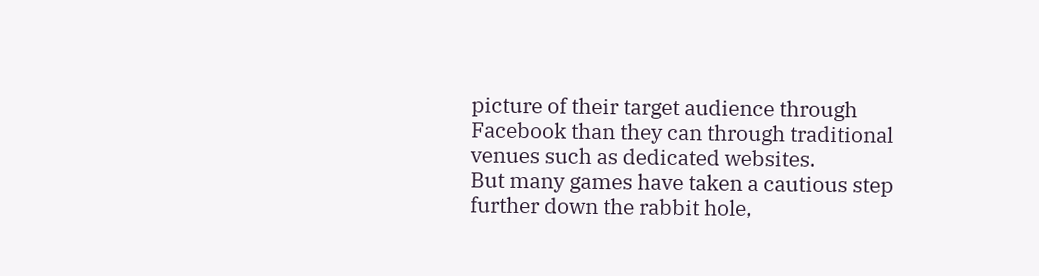picture of their target audience through
Facebook than they can through traditional venues such as dedicated websites.
But many games have taken a cautious step further down the rabbit hole,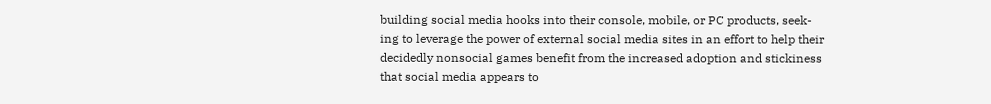building social media hooks into their console, mobile, or PC products, seek-
ing to leverage the power of external social media sites in an effort to help their
decidedly nonsocial games benefit from the increased adoption and stickiness
that social media appears to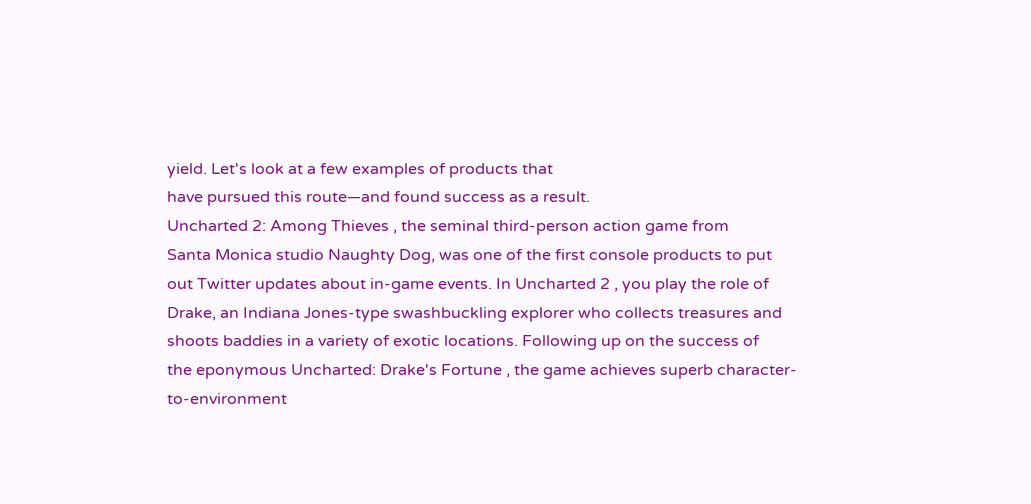yield. Let's look at a few examples of products that
have pursued this route—and found success as a result.
Uncharted 2: Among Thieves , the seminal third-person action game from
Santa Monica studio Naughty Dog, was one of the first console products to put
out Twitter updates about in-game events. In Uncharted 2 , you play the role of
Drake, an Indiana Jones-type swashbuckling explorer who collects treasures and
shoots baddies in a variety of exotic locations. Following up on the success of
the eponymous Uncharted: Drake's Fortune , the game achieves superb character-
to-environment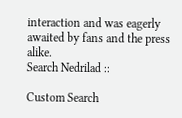interaction and was eagerly awaited by fans and the press alike.
Search Nedrilad ::

Custom Search